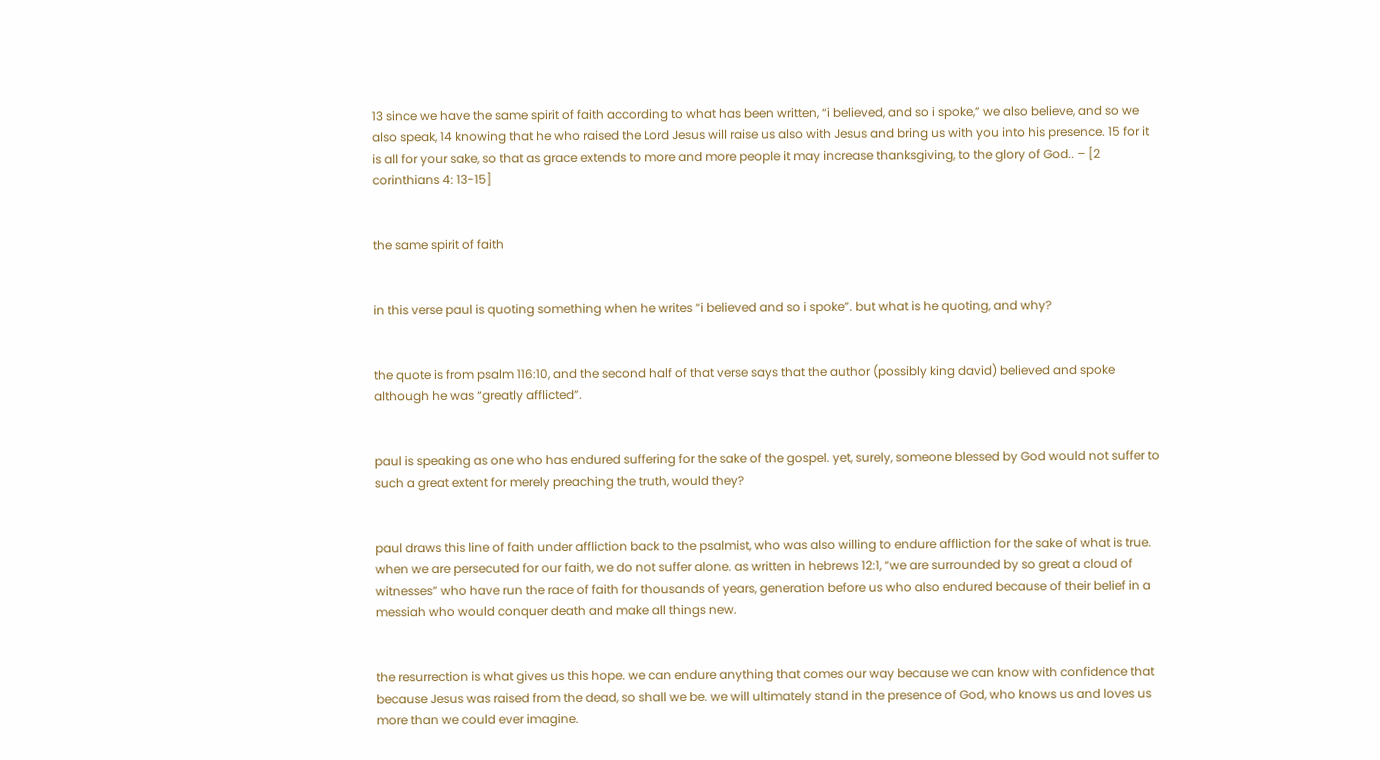13 since we have the same spirit of faith according to what has been written, “i believed, and so i spoke,” we also believe, and so we also speak, 14 knowing that he who raised the Lord Jesus will raise us also with Jesus and bring us with you into his presence. 15 for it is all for your sake, so that as grace extends to more and more people it may increase thanksgiving, to the glory of God.. – [2 corinthians 4: 13-15]


the same spirit of faith


in this verse paul is quoting something when he writes “i believed and so i spoke”. but what is he quoting, and why?


the quote is from psalm 116:10, and the second half of that verse says that the author (possibly king david) believed and spoke although he was “greatly afflicted”.


paul is speaking as one who has endured suffering for the sake of the gospel. yet, surely, someone blessed by God would not suffer to such a great extent for merely preaching the truth, would they?


paul draws this line of faith under affliction back to the psalmist, who was also willing to endure affliction for the sake of what is true. when we are persecuted for our faith, we do not suffer alone. as written in hebrews 12:1, “we are surrounded by so great a cloud of witnesses” who have run the race of faith for thousands of years, generation before us who also endured because of their belief in a messiah who would conquer death and make all things new.


the resurrection is what gives us this hope. we can endure anything that comes our way because we can know with confidence that because Jesus was raised from the dead, so shall we be. we will ultimately stand in the presence of God, who knows us and loves us more than we could ever imagine.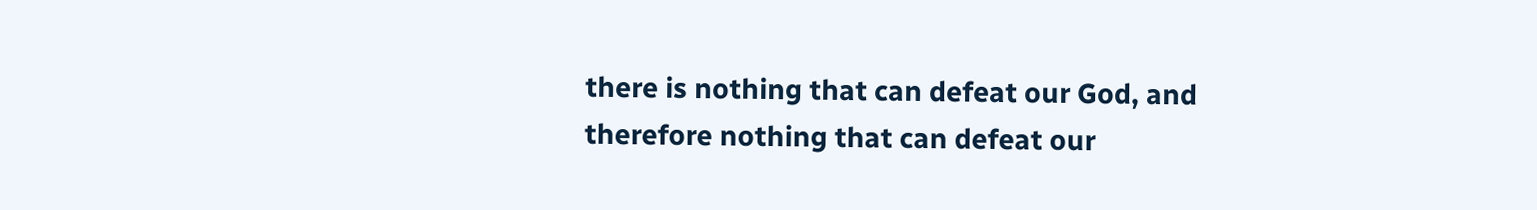there is nothing that can defeat our God, and therefore nothing that can defeat our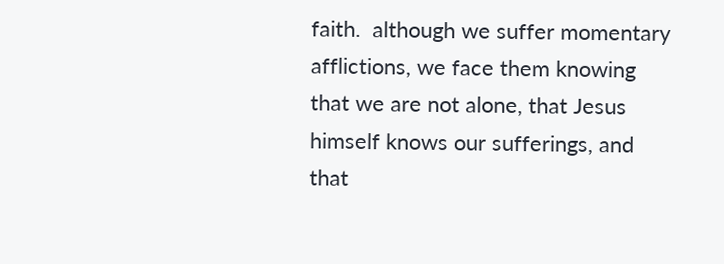faith.  although we suffer momentary afflictions, we face them knowing that we are not alone, that Jesus himself knows our sufferings, and that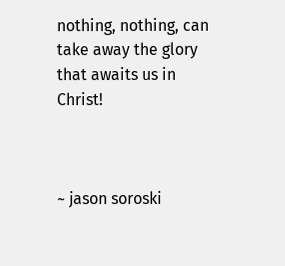nothing, nothing, can take away the glory that awaits us in Christ!



~ jason soroski